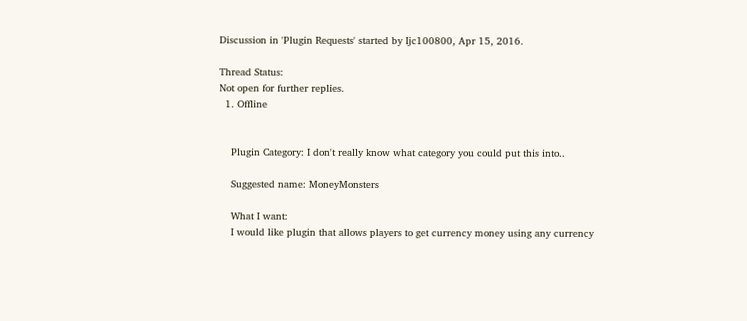Discussion in 'Plugin Requests' started by Ijc100800, Apr 15, 2016.

Thread Status:
Not open for further replies.
  1. Offline


    Plugin Category: I don't really know what category you could put this into..

    Suggested name: MoneyMonsters

    What I want:
    I would like plugin that allows players to get currency money using any currency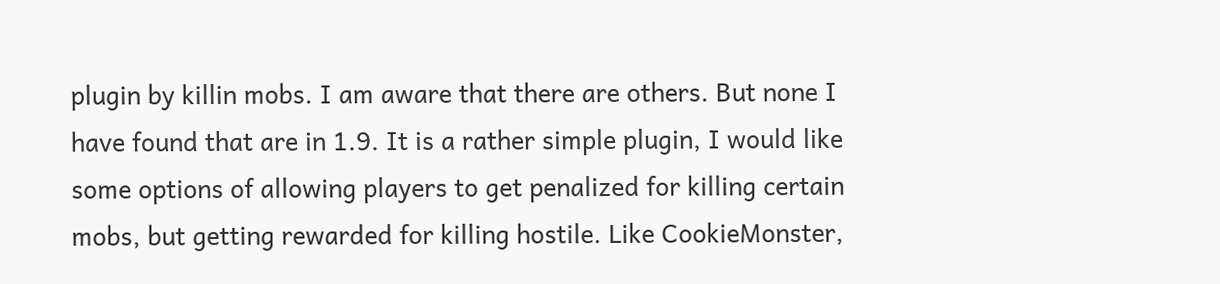plugin by killin mobs. I am aware that there are others. But none I have found that are in 1.9. It is a rather simple plugin, I would like some options of allowing players to get penalized for killing certain mobs, but getting rewarded for killing hostile. Like CookieMonster,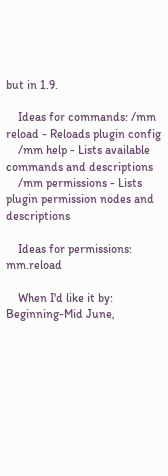but in 1.9.

    Ideas for commands: /mm reload - Reloads plugin config
    /mm help - Lists available commands and descriptions
    /mm permissions - Lists plugin permission nodes and descriptions

    Ideas for permissions: mm.reload

    When I'd like it by: Beginning-Mid June,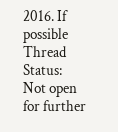2016. If possible
Thread Status:
Not open for further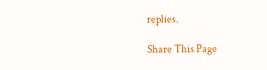replies.

Share This Page